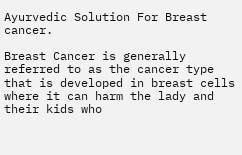Ayurvedic Solution For Breast cancer.

Breast Cancer is generally referred to as the cancer type that is developed in breast cells where it can harm the lady and their kids who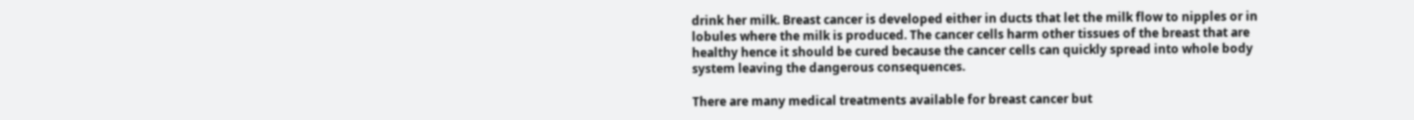drink her milk. Breast cancer is developed either in ducts that let the milk flow to nipples or in lobules where the milk is produced. The cancer cells harm other tissues of the breast that are healthy hence it should be cured because the cancer cells can quickly spread into whole body system leaving the dangerous consequences.

There are many medical treatments available for breast cancer but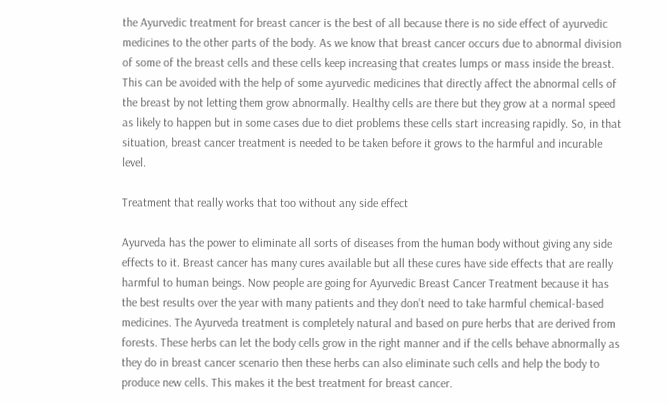the Ayurvedic treatment for breast cancer is the best of all because there is no side effect of ayurvedic medicines to the other parts of the body. As we know that breast cancer occurs due to abnormal division of some of the breast cells and these cells keep increasing that creates lumps or mass inside the breast. This can be avoided with the help of some ayurvedic medicines that directly affect the abnormal cells of the breast by not letting them grow abnormally. Healthy cells are there but they grow at a normal speed as likely to happen but in some cases due to diet problems these cells start increasing rapidly. So, in that situation, breast cancer treatment is needed to be taken before it grows to the harmful and incurable level.

Treatment that really works that too without any side effect

Ayurveda has the power to eliminate all sorts of diseases from the human body without giving any side effects to it. Breast cancer has many cures available but all these cures have side effects that are really harmful to human beings. Now people are going for Ayurvedic Breast Cancer Treatment because it has the best results over the year with many patients and they don’t need to take harmful chemical-based medicines. The Ayurveda treatment is completely natural and based on pure herbs that are derived from forests. These herbs can let the body cells grow in the right manner and if the cells behave abnormally as they do in breast cancer scenario then these herbs can also eliminate such cells and help the body to produce new cells. This makes it the best treatment for breast cancer.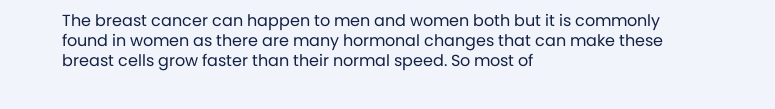The breast cancer can happen to men and women both but it is commonly found in women as there are many hormonal changes that can make these breast cells grow faster than their normal speed. So most of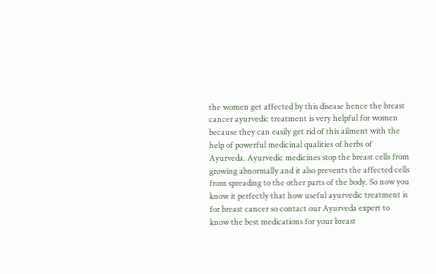the women get affected by this disease hence the breast cancer ayurvedic treatment is very helpful for women because they can easily get rid of this ailment with the help of powerful medicinal qualities of herbs of Ayurveda. Ayurvedic medicines stop the breast cells from growing abnormally and it also prevents the affected cells from spreading to the other parts of the body. So now you know it perfectly that how useful ayurvedic treatment is for breast cancer so contact our Ayurveda expert to know the best medications for your breast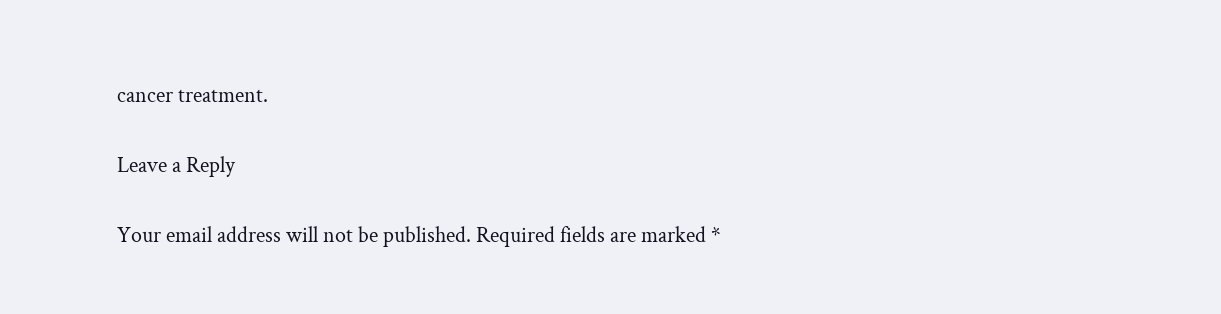cancer treatment.

Leave a Reply

Your email address will not be published. Required fields are marked *